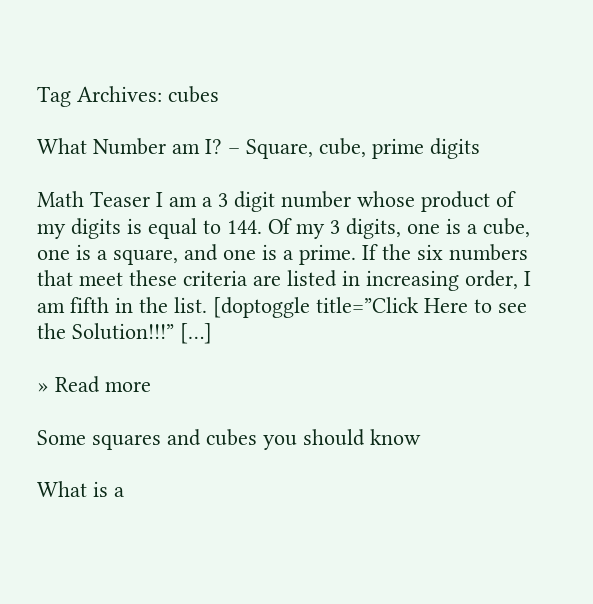Tag Archives: cubes

What Number am I? – Square, cube, prime digits

Math Teaser I am a 3 digit number whose product of my digits is equal to 144. Of my 3 digits, one is a cube, one is a square, and one is a prime. If the six numbers that meet these criteria are listed in increasing order, I am fifth in the list. [doptoggle title=”Click Here to see the Solution!!!” […]

» Read more

Some squares and cubes you should know

What is a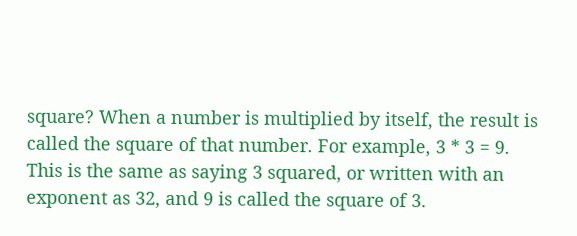square? When a number is multiplied by itself, the result is called the square of that number. For example, 3 * 3 = 9.  This is the same as saying 3 squared, or written with an exponent as 32, and 9 is called the square of 3.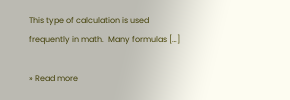This type of calculation is used frequently in math.  Many formulas […]

» Read more